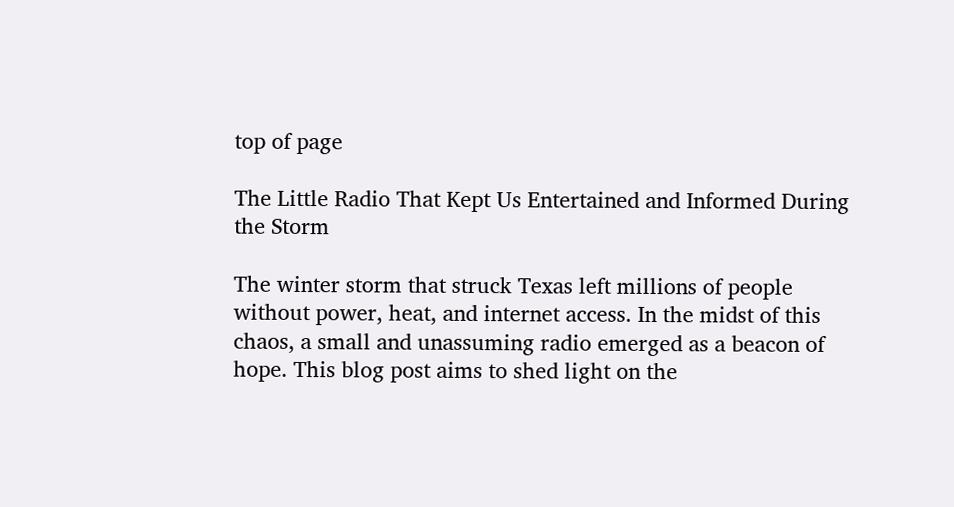top of page

The Little Radio That Kept Us Entertained and Informed During the Storm

The winter storm that struck Texas left millions of people without power, heat, and internet access. In the midst of this chaos, a small and unassuming radio emerged as a beacon of hope. This blog post aims to shed light on the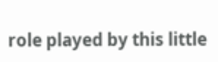role played by this little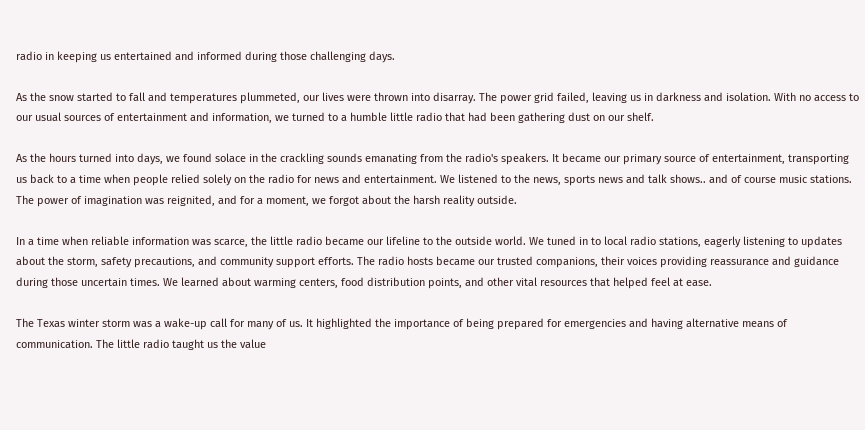radio in keeping us entertained and informed during those challenging days.

As the snow started to fall and temperatures plummeted, our lives were thrown into disarray. The power grid failed, leaving us in darkness and isolation. With no access to our usual sources of entertainment and information, we turned to a humble little radio that had been gathering dust on our shelf.

As the hours turned into days, we found solace in the crackling sounds emanating from the radio's speakers. It became our primary source of entertainment, transporting us back to a time when people relied solely on the radio for news and entertainment. We listened to the news, sports news and talk shows.. and of course music stations. The power of imagination was reignited, and for a moment, we forgot about the harsh reality outside.

In a time when reliable information was scarce, the little radio became our lifeline to the outside world. We tuned in to local radio stations, eagerly listening to updates about the storm, safety precautions, and community support efforts. The radio hosts became our trusted companions, their voices providing reassurance and guidance during those uncertain times. We learned about warming centers, food distribution points, and other vital resources that helped feel at ease.

The Texas winter storm was a wake-up call for many of us. It highlighted the importance of being prepared for emergencies and having alternative means of communication. The little radio taught us the value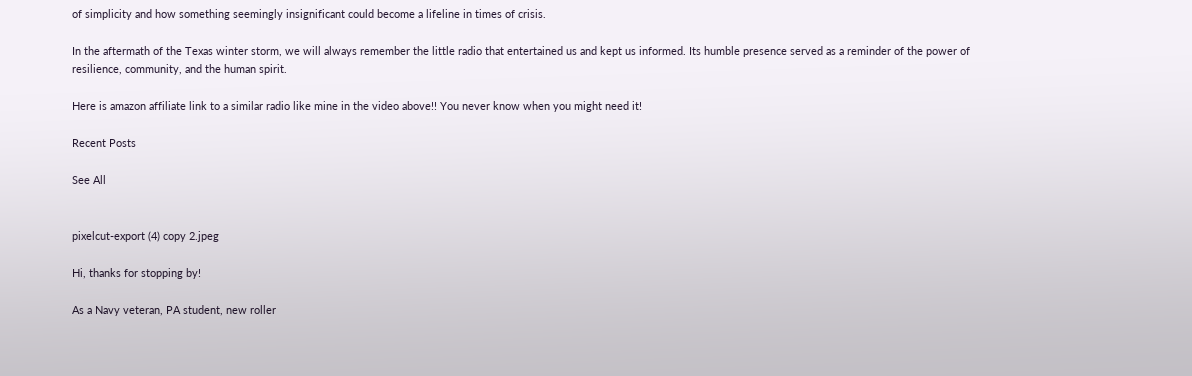of simplicity and how something seemingly insignificant could become a lifeline in times of crisis.

In the aftermath of the Texas winter storm, we will always remember the little radio that entertained us and kept us informed. Its humble presence served as a reminder of the power of resilience, community, and the human spirit.

Here is amazon affiliate link to a similar radio like mine in the video above!! You never know when you might need it!

Recent Posts

See All


pixelcut-export (4) copy 2.jpeg

Hi, thanks for stopping by!

As a Navy veteran, PA student, new roller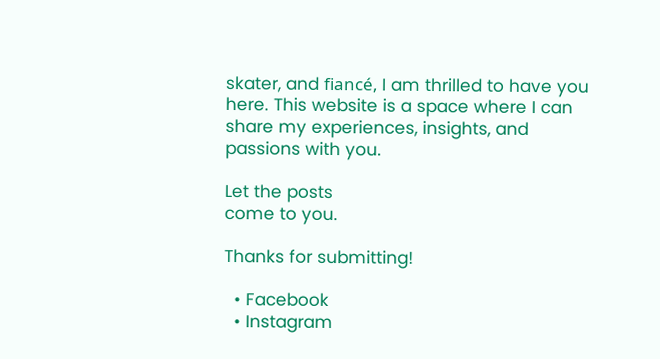skater, and fiancé, I am thrilled to have you here. This website is a space where I can share my experiences, insights, and passions with you.

Let the posts
come to you.

Thanks for submitting!

  • Facebook
  • Instagram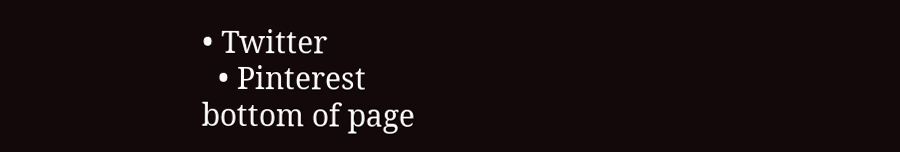• Twitter
  • Pinterest
bottom of page